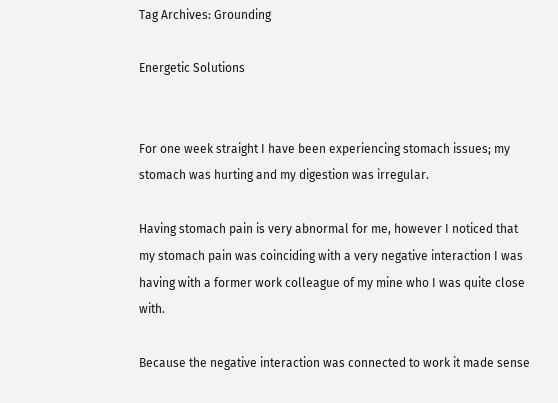Tag Archives: Grounding

Energetic Solutions


For one week straight I have been experiencing stomach issues; my stomach was hurting and my digestion was irregular.

Having stomach pain is very abnormal for me, however I noticed that my stomach pain was coinciding with a very negative interaction I was having with a former work colleague of my mine who I was quite close with.

Because the negative interaction was connected to work it made sense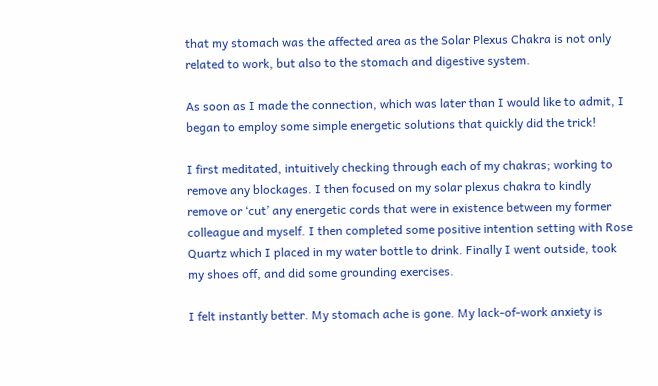that my stomach was the affected area as the Solar Plexus Chakra is not only related to work, but also to the stomach and digestive system.

As soon as I made the connection, which was later than I would like to admit, I began to employ some simple energetic solutions that quickly did the trick!

I first meditated, intuitively checking through each of my chakras; working to remove any blockages. I then focused on my solar plexus chakra to kindly remove or ‘cut’ any energetic cords that were in existence between my former colleague and myself. I then completed some positive intention setting with Rose Quartz which I placed in my water bottle to drink. Finally I went outside, took my shoes off, and did some grounding exercises.

I felt instantly better. My stomach ache is gone. My lack-of-work anxiety is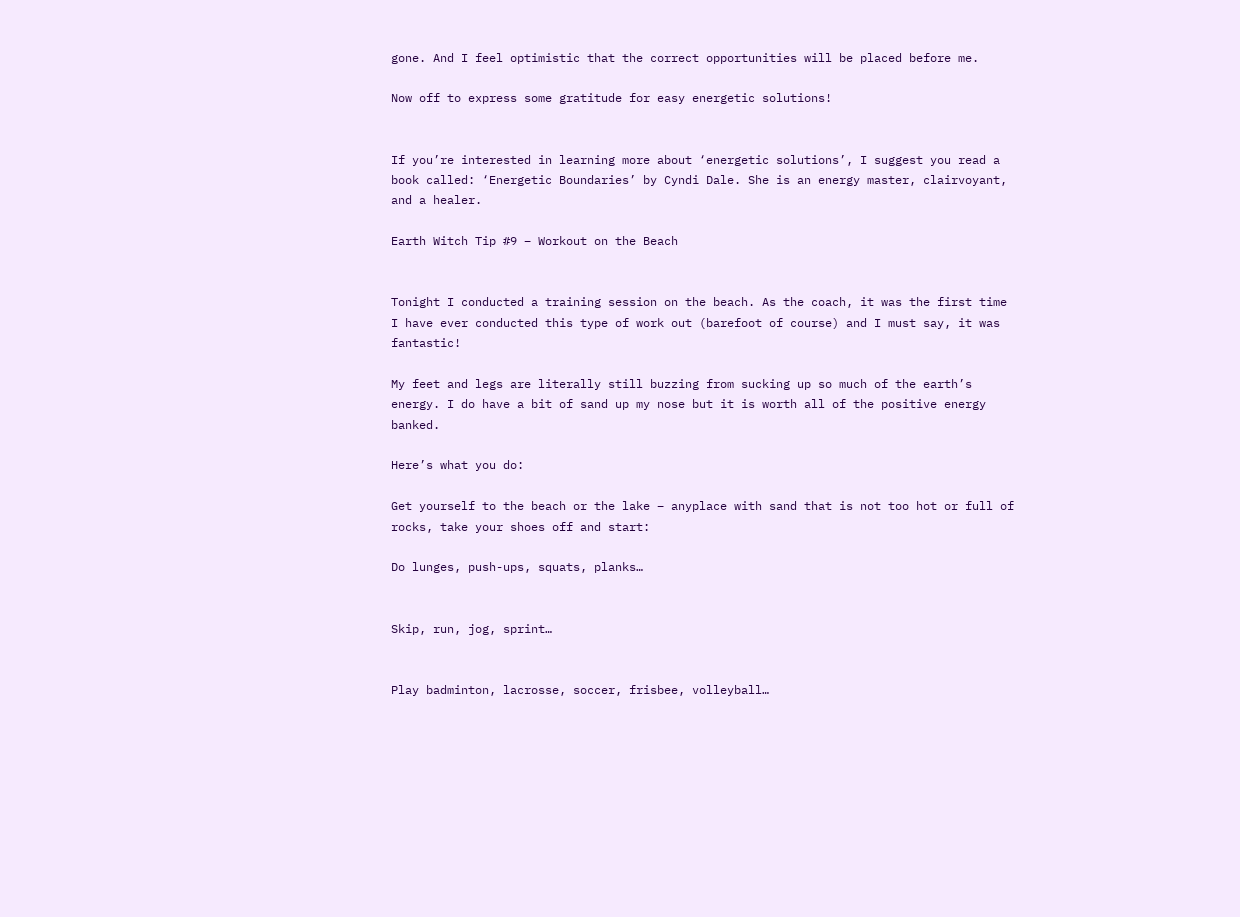gone. And I feel optimistic that the correct opportunities will be placed before me.

Now off to express some gratitude for easy energetic solutions!


If you’re interested in learning more about ‘energetic solutions’, I suggest you read a book called: ‘Energetic Boundaries’ by Cyndi Dale. She is an energy master, clairvoyant, and a healer.

Earth Witch Tip #9 – Workout on the Beach


Tonight I conducted a training session on the beach. As the coach, it was the first time I have ever conducted this type of work out (barefoot of course) and I must say, it was fantastic!

My feet and legs are literally still buzzing from sucking up so much of the earth’s energy. I do have a bit of sand up my nose but it is worth all of the positive energy banked.

Here’s what you do:

Get yourself to the beach or the lake – anyplace with sand that is not too hot or full of rocks, take your shoes off and start:

Do lunges, push-ups, squats, planks…


Skip, run, jog, sprint…


Play badminton, lacrosse, soccer, frisbee, volleyball…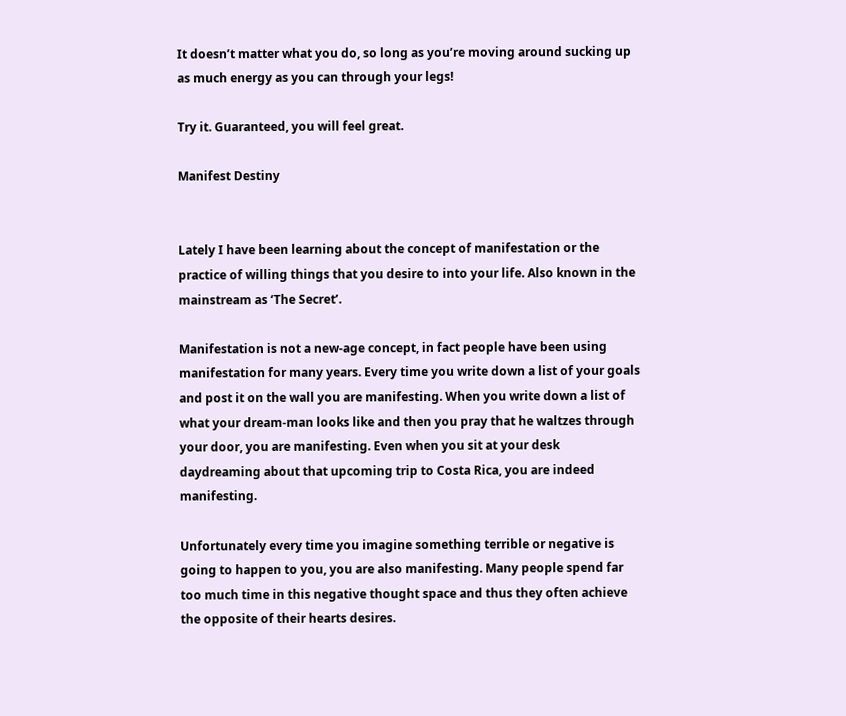It doesn’t matter what you do, so long as you’re moving around sucking up as much energy as you can through your legs!

Try it. Guaranteed, you will feel great.

Manifest Destiny


Lately I have been learning about the concept of manifestation or the practice of willing things that you desire to into your life. Also known in the mainstream as ‘The Secret’.

Manifestation is not a new-age concept, in fact people have been using manifestation for many years. Every time you write down a list of your goals and post it on the wall you are manifesting. When you write down a list of what your dream-man looks like and then you pray that he waltzes through your door, you are manifesting. Even when you sit at your desk daydreaming about that upcoming trip to Costa Rica, you are indeed manifesting.

Unfortunately every time you imagine something terrible or negative is going to happen to you, you are also manifesting. Many people spend far too much time in this negative thought space and thus they often achieve the opposite of their hearts desires.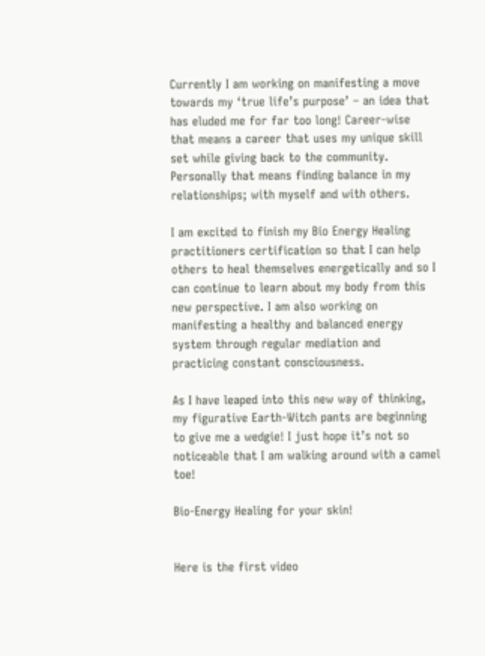Currently I am working on manifesting a move towards my ‘true life’s purpose’ – an idea that has eluded me for far too long! Career-wise that means a career that uses my unique skill set while giving back to the community. Personally that means finding balance in my relationships; with myself and with others.

I am excited to finish my Bio Energy Healing practitioners certification so that I can help others to heal themselves energetically and so I can continue to learn about my body from this new perspective. I am also working on manifesting a healthy and balanced energy system through regular mediation and practicing constant consciousness.

As I have leaped into this new way of thinking, my figurative Earth-Witch pants are beginning to give me a wedgie! I just hope it’s not so noticeable that I am walking around with a camel toe!

Bio-Energy Healing for your skin!


Here is the first video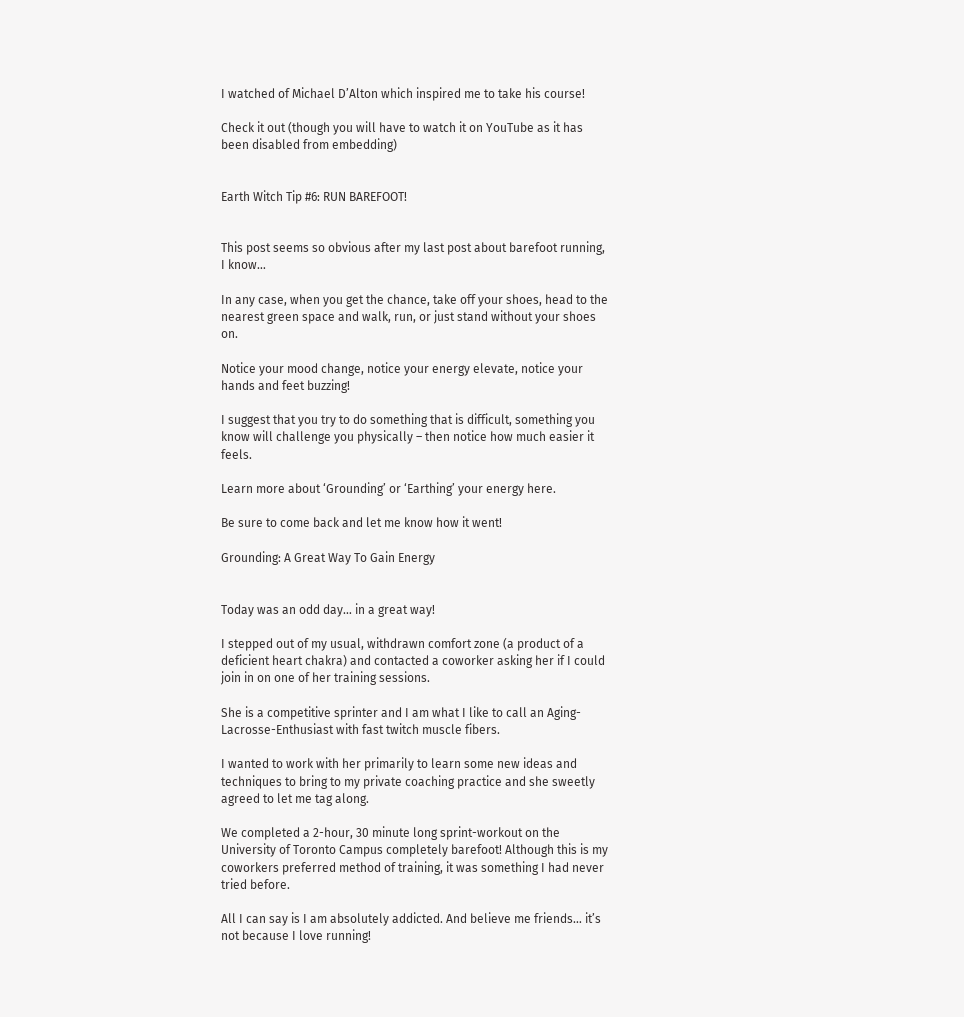I watched of Michael D’Alton which inspired me to take his course!

Check it out (though you will have to watch it on YouTube as it has been disabled from embedding)


Earth Witch Tip #6: RUN BAREFOOT!


This post seems so obvious after my last post about barefoot running, I know…

In any case, when you get the chance, take off your shoes, head to the nearest green space and walk, run, or just stand without your shoes on.

Notice your mood change, notice your energy elevate, notice your hands and feet buzzing!

I suggest that you try to do something that is difficult, something you know will challenge you physically – then notice how much easier it feels.

Learn more about ‘Grounding’ or ‘Earthing’ your energy here.

Be sure to come back and let me know how it went!

Grounding: A Great Way To Gain Energy


Today was an odd day… in a great way!

I stepped out of my usual, withdrawn comfort zone (a product of a deficient heart chakra) and contacted a coworker asking her if I could join in on one of her training sessions.

She is a competitive sprinter and I am what I like to call an Aging-Lacrosse-Enthusiast with fast twitch muscle fibers.

I wanted to work with her primarily to learn some new ideas and techniques to bring to my private coaching practice and she sweetly agreed to let me tag along.

We completed a 2-hour, 30 minute long sprint-workout on the University of Toronto Campus completely barefoot! Although this is my coworkers preferred method of training, it was something I had never tried before.

All I can say is I am absolutely addicted. And believe me friends… it’s not because I love running!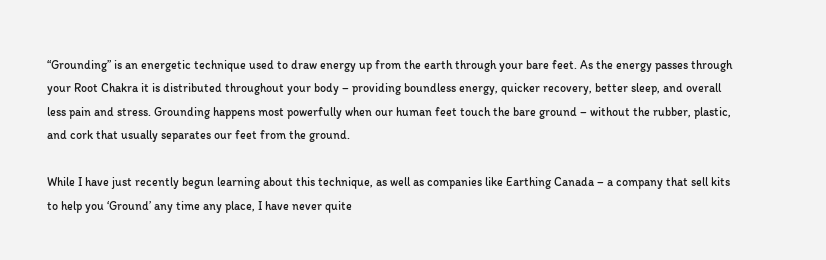“Grounding” is an energetic technique used to draw energy up from the earth through your bare feet. As the energy passes through your Root Chakra it is distributed throughout your body – providing boundless energy, quicker recovery, better sleep, and overall less pain and stress. Grounding happens most powerfully when our human feet touch the bare ground – without the rubber, plastic, and cork that usually separates our feet from the ground.

While I have just recently begun learning about this technique, as well as companies like Earthing Canada – a company that sell kits to help you ‘Ground’ any time any place, I have never quite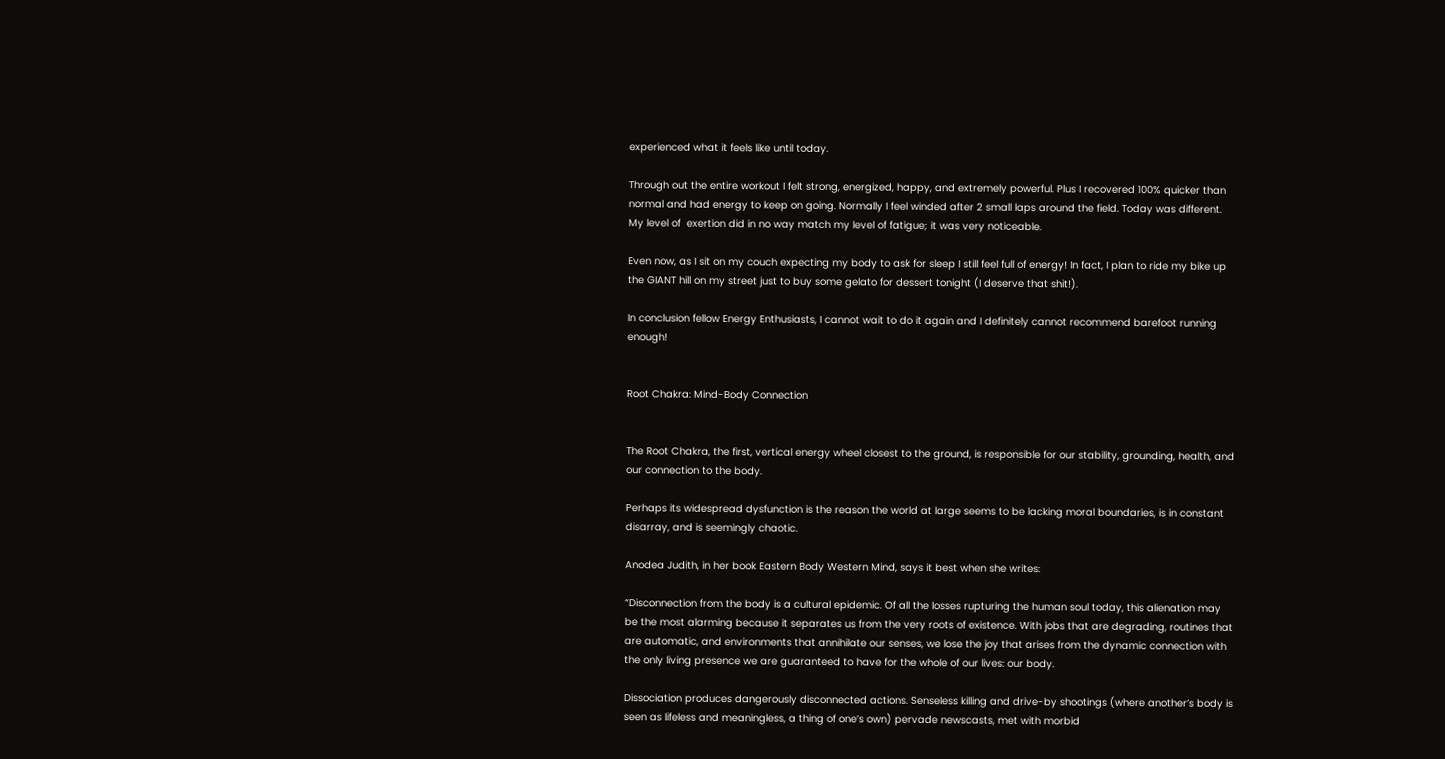experienced what it feels like until today.

Through out the entire workout I felt strong, energized, happy, and extremely powerful. Plus I recovered 100% quicker than normal and had energy to keep on going. Normally I feel winded after 2 small laps around the field. Today was different. My level of  exertion did in no way match my level of fatigue; it was very noticeable.

Even now, as I sit on my couch expecting my body to ask for sleep I still feel full of energy! In fact, I plan to ride my bike up the GIANT hill on my street just to buy some gelato for dessert tonight (I deserve that shit!).

In conclusion fellow Energy Enthusiasts, I cannot wait to do it again and I definitely cannot recommend barefoot running enough!


Root Chakra: Mind-Body Connection


The Root Chakra, the first, vertical energy wheel closest to the ground, is responsible for our stability, grounding, health, and our connection to the body.

Perhaps its widespread dysfunction is the reason the world at large seems to be lacking moral boundaries, is in constant disarray, and is seemingly chaotic.

Anodea Judith, in her book Eastern Body Western Mind, says it best when she writes:

“Disconnection from the body is a cultural epidemic. Of all the losses rupturing the human soul today, this alienation may be the most alarming because it separates us from the very roots of existence. With jobs that are degrading, routines that are automatic, and environments that annihilate our senses, we lose the joy that arises from the dynamic connection with the only living presence we are guaranteed to have for the whole of our lives: our body.

Dissociation produces dangerously disconnected actions. Senseless killing and drive-by shootings (where another’s body is seen as lifeless and meaningless, a thing of one’s own) pervade newscasts, met with morbid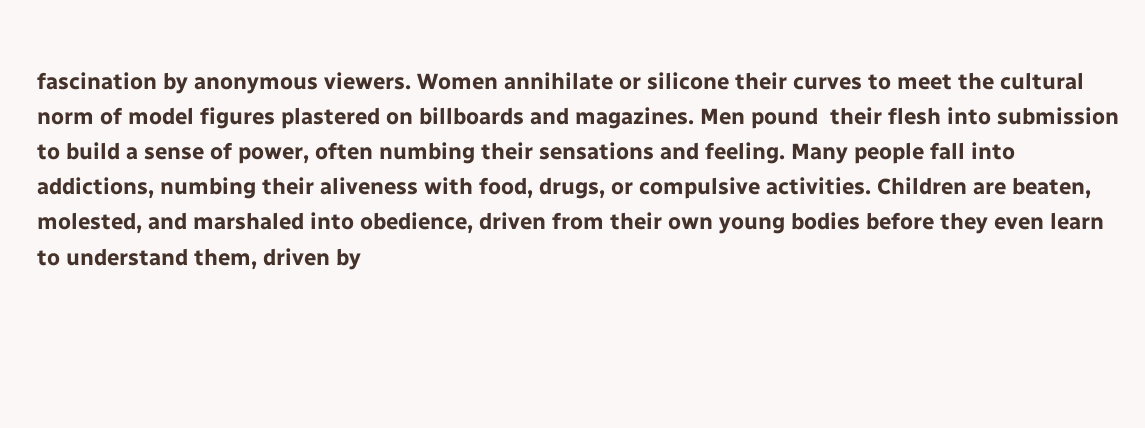fascination by anonymous viewers. Women annihilate or silicone their curves to meet the cultural norm of model figures plastered on billboards and magazines. Men pound  their flesh into submission to build a sense of power, often numbing their sensations and feeling. Many people fall into addictions, numbing their aliveness with food, drugs, or compulsive activities. Children are beaten, molested, and marshaled into obedience, driven from their own young bodies before they even learn to understand them, driven by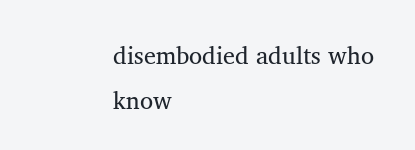disembodied adults who know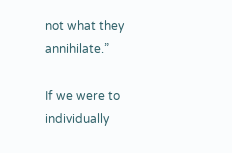not what they annihilate.”

If we were to individually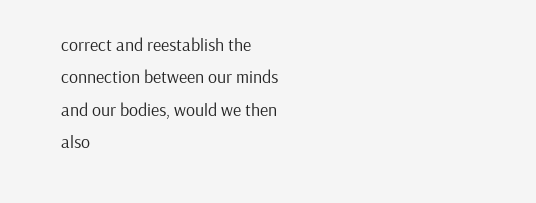correct and reestablish the connection between our minds and our bodies, would we then also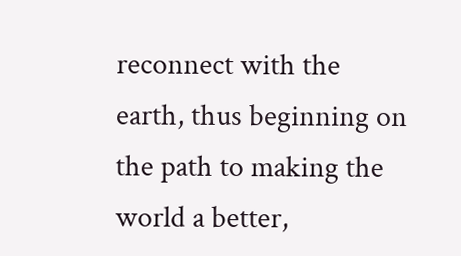reconnect with the earth, thus beginning on the path to making the world a better,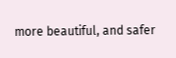more beautiful, and safer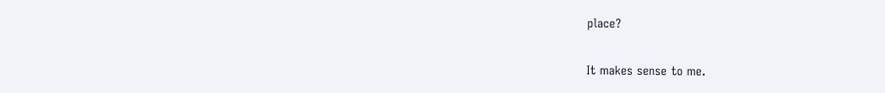place?

It makes sense to me.